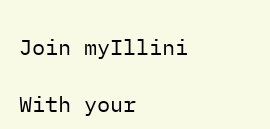Join myIllini

With your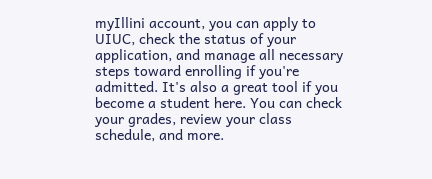myIllini account, you can apply to UIUC, check the status of your application, and manage all necessary steps toward enrolling if you're admitted. It's also a great tool if you become a student here. You can check your grades, review your class schedule, and more.